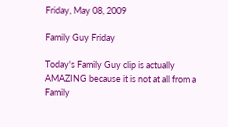Friday, May 08, 2009

Family Guy Friday

Today's Family Guy clip is actually AMAZING because it is not at all from a Family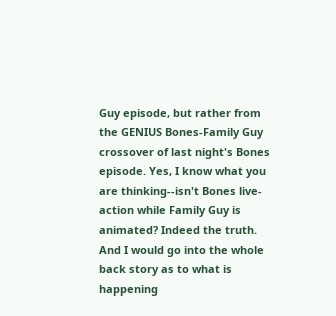Guy episode, but rather from the GENIUS Bones-Family Guy crossover of last night's Bones episode. Yes, I know what you are thinking--isn't Bones live-action while Family Guy is animated? Indeed the truth. And I would go into the whole back story as to what is happening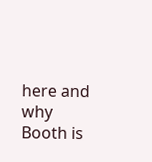here and why Booth is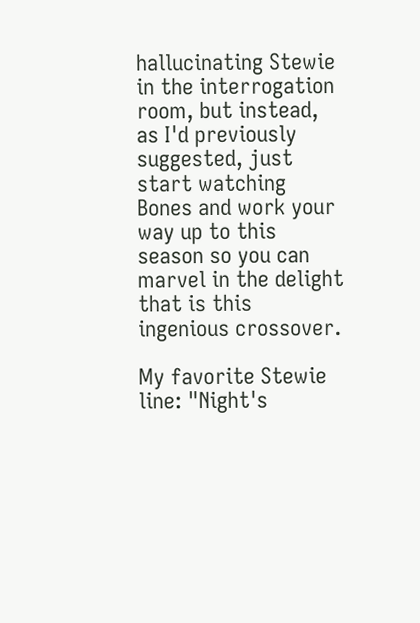hallucinating Stewie in the interrogation room, but instead, as I'd previously suggested, just start watching Bones and work your way up to this season so you can marvel in the delight that is this ingenious crossover.

My favorite Stewie line: "Night's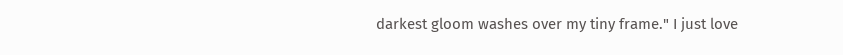darkest gloom washes over my tiny frame." I just love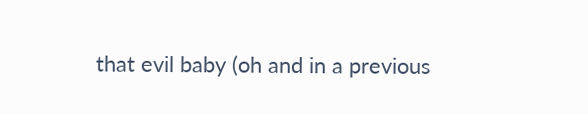that evil baby (oh and in a previous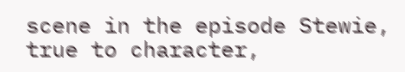scene in the episode Stewie, true to character,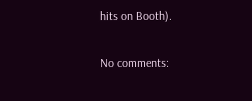hits on Booth).

No comments: